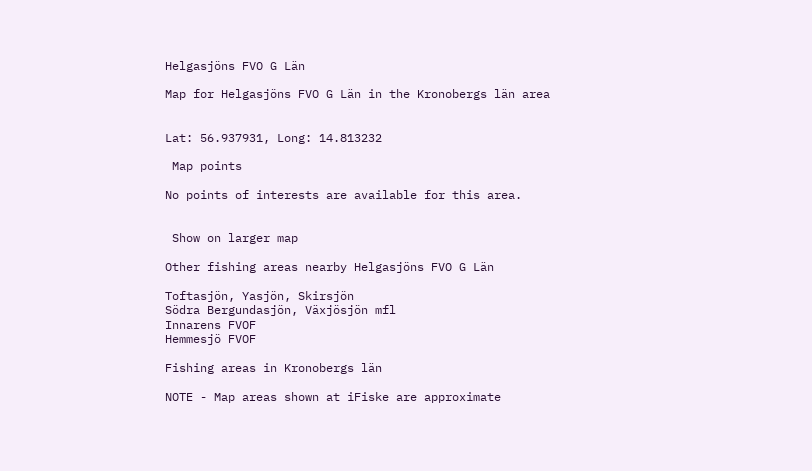Helgasjöns FVO G Län

Map for Helgasjöns FVO G Län in the Kronobergs län area


Lat: 56.937931, Long: 14.813232

 Map points

No points of interests are available for this area.


 Show on larger map

Other fishing areas nearby Helgasjöns FVO G Län

Toftasjön, Yasjön, Skirsjön
Södra Bergundasjön, Växjösjön mfl
Innarens FVOF
Hemmesjö FVOF

Fishing areas in Kronobergs län

NOTE - Map areas shown at iFiske are approximate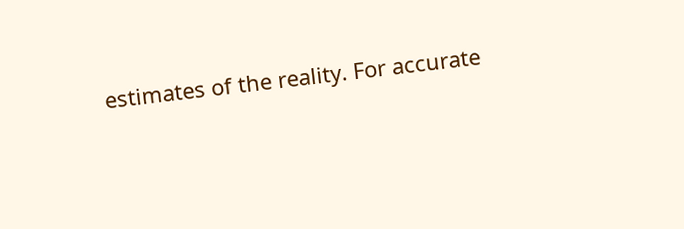estimates of the reality. For accurate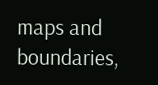maps and boundaries,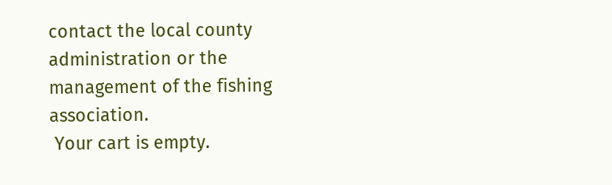contact the local county administration or the management of the fishing association.
 Your cart is empty.